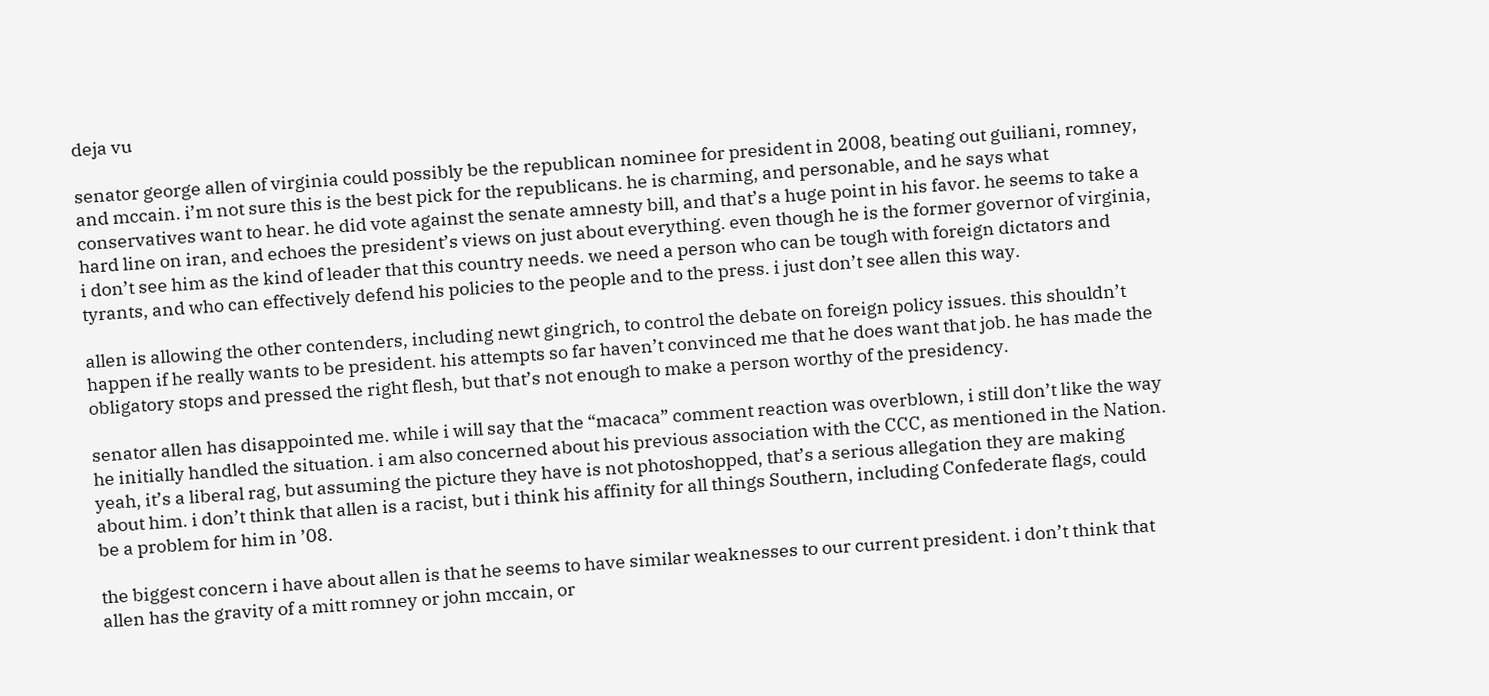deja vu

senator george allen of virginia could possibly be the republican nominee for president in 2008, beating out guiliani, romney, and mccain. i’m not sure this is the best pick for the republicans. he is charming, and personable, and he says what conservatives want to hear. he did vote against the senate amnesty bill, and that’s a huge point in his favor. he seems to take a hard line on iran, and echoes the president’s views on just about everything. even though he is the former governor of virginia, i don’t see him as the kind of leader that this country needs. we need a person who can be tough with foreign dictators and tyrants, and who can effectively defend his policies to the people and to the press. i just don’t see allen this way.

allen is allowing the other contenders, including newt gingrich, to control the debate on foreign policy issues. this shouldn’t happen if he really wants to be president. his attempts so far haven’t convinced me that he does want that job. he has made the obligatory stops and pressed the right flesh, but that’s not enough to make a person worthy of the presidency.

senator allen has disappointed me. while i will say that the “macaca” comment reaction was overblown, i still don’t like the way he initially handled the situation. i am also concerned about his previous association with the CCC, as mentioned in the Nation. yeah, it’s a liberal rag, but assuming the picture they have is not photoshopped, that’s a serious allegation they are making about him. i don’t think that allen is a racist, but i think his affinity for all things Southern, including Confederate flags, could be a problem for him in ’08.

the biggest concern i have about allen is that he seems to have similar weaknesses to our current president. i don’t think that allen has the gravity of a mitt romney or john mccain, or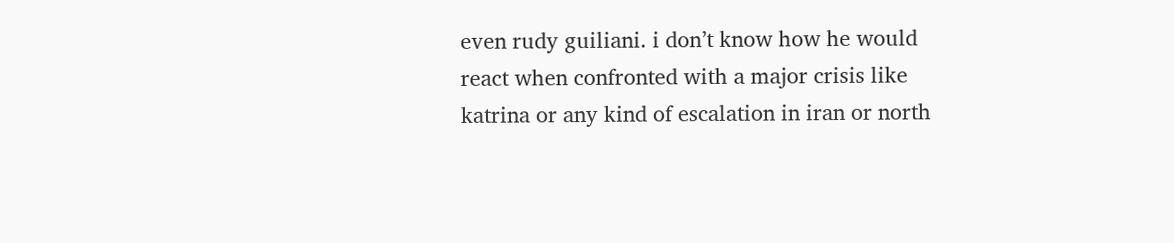even rudy guiliani. i don’t know how he would react when confronted with a major crisis like katrina or any kind of escalation in iran or north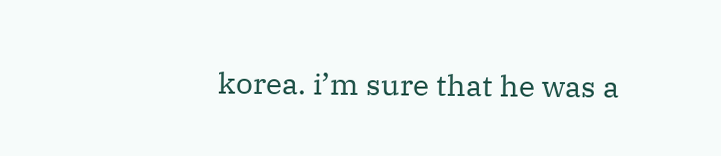korea. i’m sure that he was a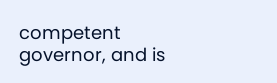competent governor, and is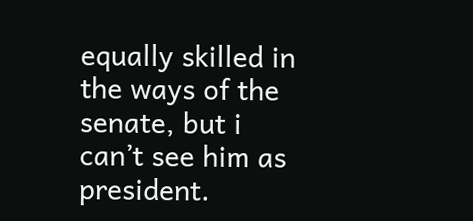equally skilled in the ways of the senate, but i can’t see him as president.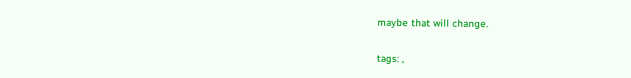maybe that will change.

tags: ,